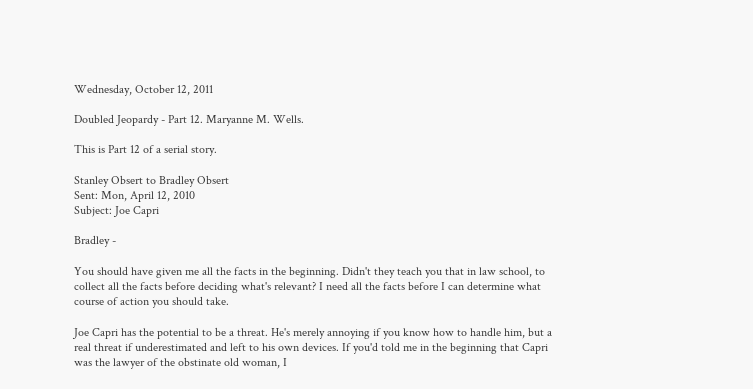Wednesday, October 12, 2011

Doubled Jeopardy - Part 12. Maryanne M. Wells.

This is Part 12 of a serial story.

Stanley Obsert to Bradley Obsert
Sent: Mon, April 12, 2010
Subject: Joe Capri

Bradley -

You should have given me all the facts in the beginning. Didn't they teach you that in law school, to collect all the facts before deciding what's relevant? I need all the facts before I can determine what course of action you should take.

Joe Capri has the potential to be a threat. He's merely annoying if you know how to handle him, but a real threat if underestimated and left to his own devices. If you'd told me in the beginning that Capri was the lawyer of the obstinate old woman, I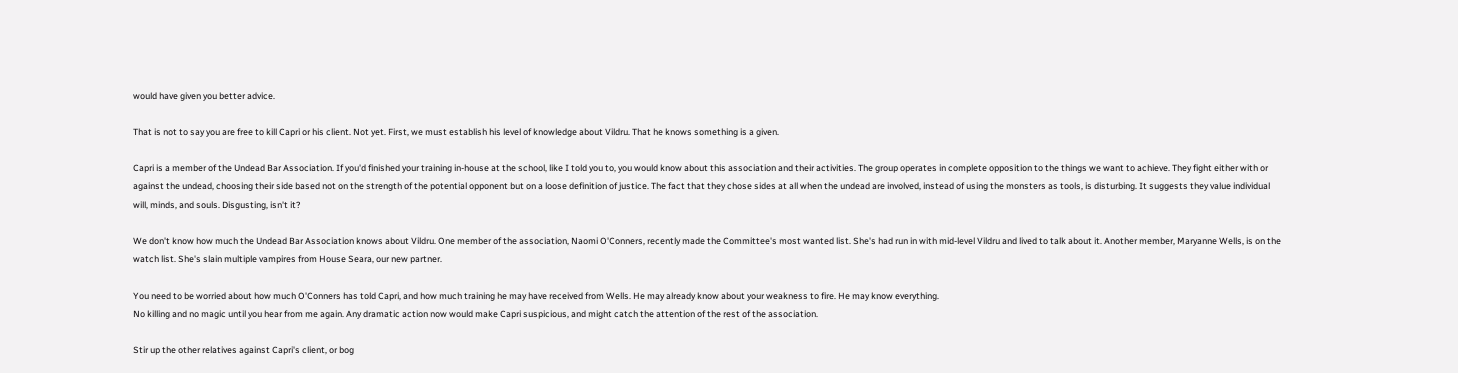would have given you better advice.

That is not to say you are free to kill Capri or his client. Not yet. First, we must establish his level of knowledge about Vildru. That he knows something is a given.

Capri is a member of the Undead Bar Association. If you'd finished your training in-house at the school, like I told you to, you would know about this association and their activities. The group operates in complete opposition to the things we want to achieve. They fight either with or against the undead, choosing their side based not on the strength of the potential opponent but on a loose definition of justice. The fact that they chose sides at all when the undead are involved, instead of using the monsters as tools, is disturbing. It suggests they value individual will, minds, and souls. Disgusting, isn't it?

We don't know how much the Undead Bar Association knows about Vildru. One member of the association, Naomi O'Conners, recently made the Committee's most wanted list. She's had run in with mid-level Vildru and lived to talk about it. Another member, Maryanne Wells, is on the watch list. She's slain multiple vampires from House Seara, our new partner.

You need to be worried about how much O'Conners has told Capri, and how much training he may have received from Wells. He may already know about your weakness to fire. He may know everything.
No killing and no magic until you hear from me again. Any dramatic action now would make Capri suspicious, and might catch the attention of the rest of the association.

Stir up the other relatives against Capri's client, or bog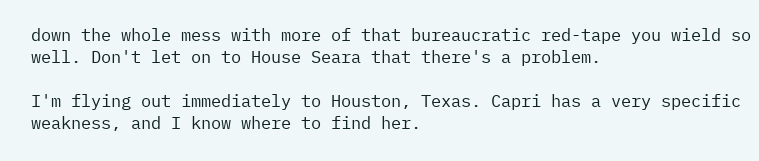down the whole mess with more of that bureaucratic red-tape you wield so well. Don't let on to House Seara that there's a problem.

I'm flying out immediately to Houston, Texas. Capri has a very specific weakness, and I know where to find her.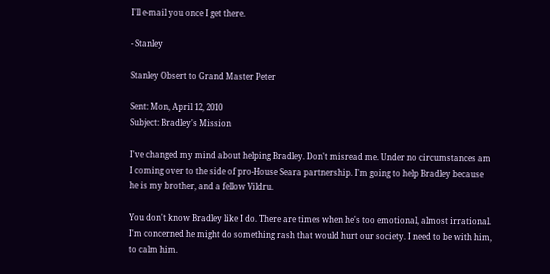I'll e-mail you once I get there.

- Stanley

Stanley Obsert to Grand Master Peter

Sent: Mon, April 12, 2010
Subject: Bradley's Mission

I've changed my mind about helping Bradley. Don't misread me. Under no circumstances am I coming over to the side of pro-House Seara partnership. I'm going to help Bradley because he is my brother, and a fellow Vildru.

You don't know Bradley like I do. There are times when he's too emotional, almost irrational. I'm concerned he might do something rash that would hurt our society. I need to be with him, to calm him.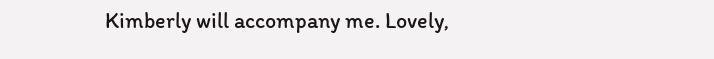Kimberly will accompany me. Lovely,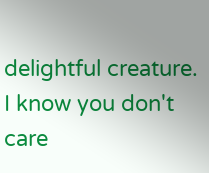delightful creature. I know you don't care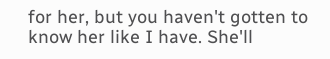for her, but you haven't gotten to know her like I have. She'll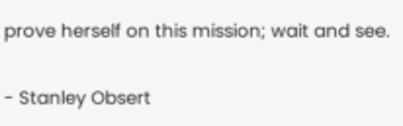prove herself on this mission; wait and see.

- Stanley Obsert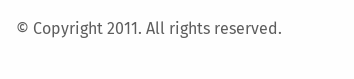© Copyright 2011. All rights reserved.